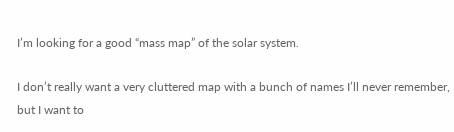I’m looking for a good “mass map” of the solar system.

I don’t really want a very cluttered map with a bunch of names I’ll never remember, but I want to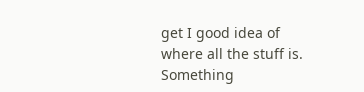get I good idea of where all the stuff is. Something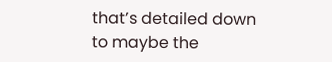that’s detailed down to maybe the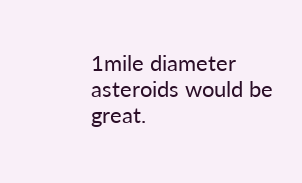1mile diameter asteroids would be great.